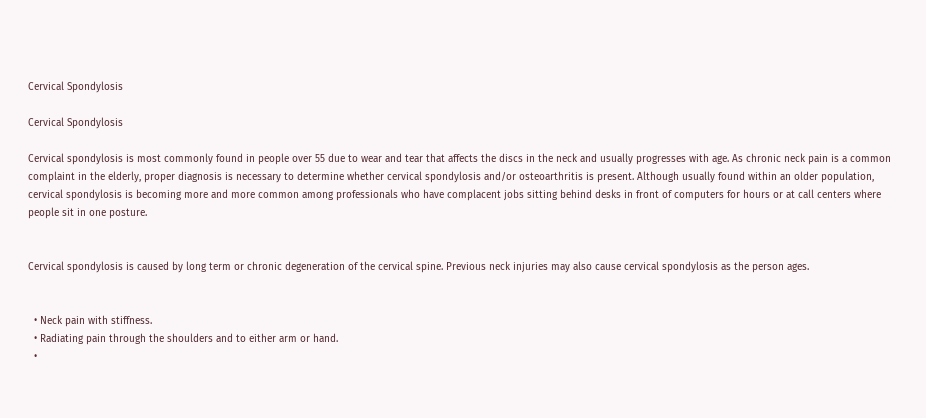Cervical Spondylosis

Cervical Spondylosis

Cervical spondylosis is most commonly found in people over 55 due to wear and tear that affects the discs in the neck and usually progresses with age. As chronic neck pain is a common complaint in the elderly, proper diagnosis is necessary to determine whether cervical spondylosis and/or osteoarthritis is present. Although usually found within an older population, cervical spondylosis is becoming more and more common among professionals who have complacent jobs sitting behind desks in front of computers for hours or at call centers where people sit in one posture.


Cervical spondylosis is caused by long term or chronic degeneration of the cervical spine. Previous neck injuries may also cause cervical spondylosis as the person ages.


  • Neck pain with stiffness.
  • Radiating pain through the shoulders and to either arm or hand.
  •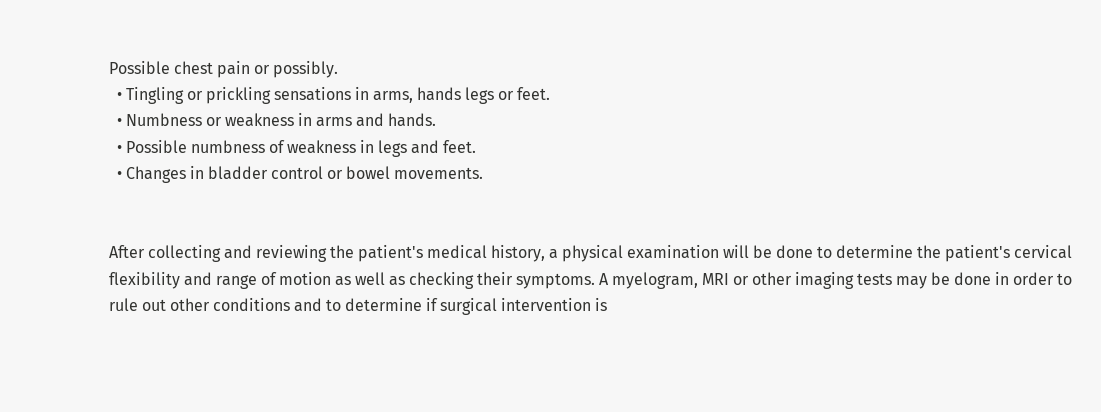Possible chest pain or possibly.
  • Tingling or prickling sensations in arms, hands legs or feet.
  • Numbness or weakness in arms and hands.
  • Possible numbness of weakness in legs and feet.
  • Changes in bladder control or bowel movements.


After collecting and reviewing the patient's medical history, a physical examination will be done to determine the patient's cervical flexibility and range of motion as well as checking their symptoms. A myelogram, MRI or other imaging tests may be done in order to rule out other conditions and to determine if surgical intervention is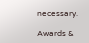necessary.

Awards &